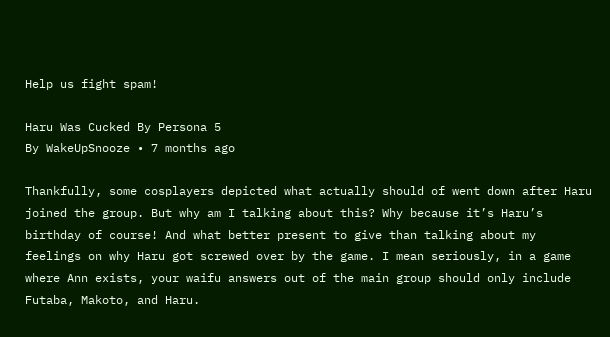Help us fight spam!

Haru Was Cucked By Persona 5
By WakeUpSnooze • 7 months ago

Thankfully, some cosplayers depicted what actually should of went down after Haru joined the group. But why am I talking about this? Why because it’s Haru’s birthday of course! And what better present to give than talking about my feelings on why Haru got screwed over by the game. I mean seriously, in a game where Ann exists, your waifu answers out of the main group should only include Futaba, Makoto, and Haru.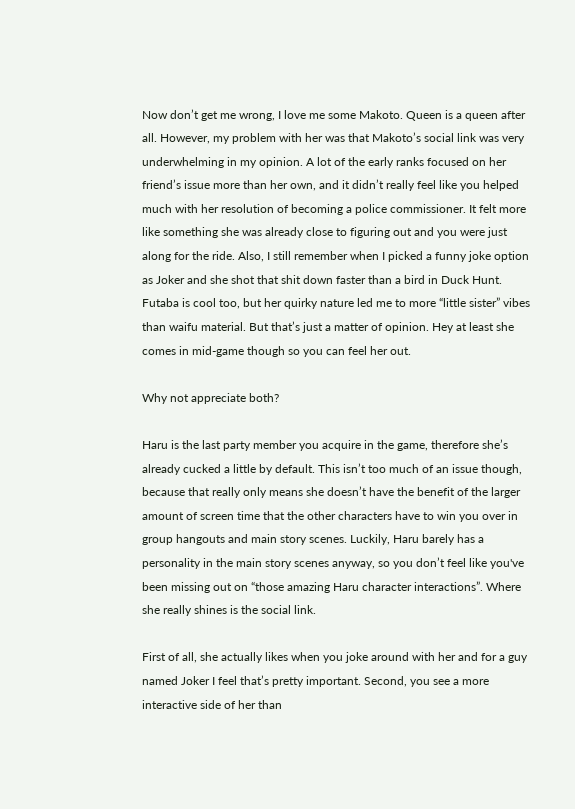Now don’t get me wrong, I love me some Makoto. Queen is a queen after all. However, my problem with her was that Makoto’s social link was very underwhelming in my opinion. A lot of the early ranks focused on her friend’s issue more than her own, and it didn’t really feel like you helped much with her resolution of becoming a police commissioner. It felt more like something she was already close to figuring out and you were just along for the ride. Also, I still remember when I picked a funny joke option as Joker and she shot that shit down faster than a bird in Duck Hunt. Futaba is cool too, but her quirky nature led me to more “little sister” vibes than waifu material. But that’s just a matter of opinion. Hey at least she comes in mid-game though so you can feel her out.

Why not appreciate both?

Haru is the last party member you acquire in the game, therefore she’s already cucked a little by default. This isn’t too much of an issue though, because that really only means she doesn’t have the benefit of the larger amount of screen time that the other characters have to win you over in group hangouts and main story scenes. Luckily, Haru barely has a personality in the main story scenes anyway, so you don’t feel like you've been missing out on “those amazing Haru character interactions”. Where she really shines is the social link.

First of all, she actually likes when you joke around with her and for a guy named Joker I feel that’s pretty important. Second, you see a more interactive side of her than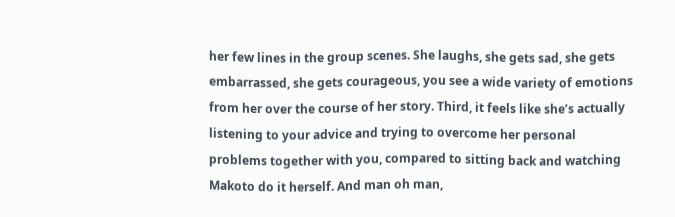her few lines in the group scenes. She laughs, she gets sad, she gets embarrassed, she gets courageous, you see a wide variety of emotions from her over the course of her story. Third, it feels like she’s actually listening to your advice and trying to overcome her personal problems together with you, compared to sitting back and watching Makoto do it herself. And man oh man,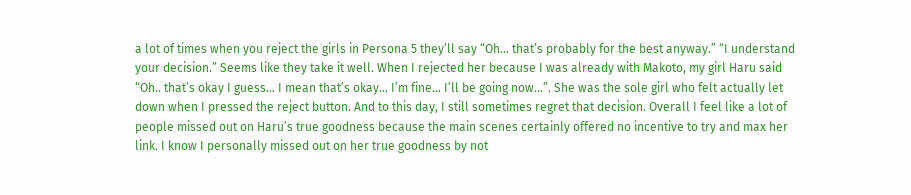a lot of times when you reject the girls in Persona 5 they’ll say “Oh… that’s probably for the best anyway.” “I understand your decision.” Seems like they take it well. When I rejected her because I was already with Makoto, my girl Haru said “Oh.. that’s okay I guess… I mean that’s okay… I’m fine… I’ll be going now…”. She was the sole girl who felt actually let down when I pressed the reject button. And to this day, I still sometimes regret that decision. Overall I feel like a lot of people missed out on Haru’s true goodness because the main scenes certainly offered no incentive to try and max her link. I know I personally missed out on her true goodness by not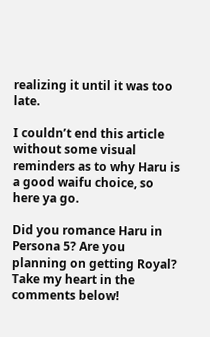realizing it until it was too late.

I couldn’t end this article without some visual reminders as to why Haru is a good waifu choice, so here ya go.

Did you romance Haru in Persona 5? Are you planning on getting Royal? Take my heart in the comments below!